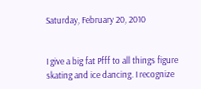Saturday, February 20, 2010


I give a big fat Pfff to all things figure skating and ice dancing. I recognize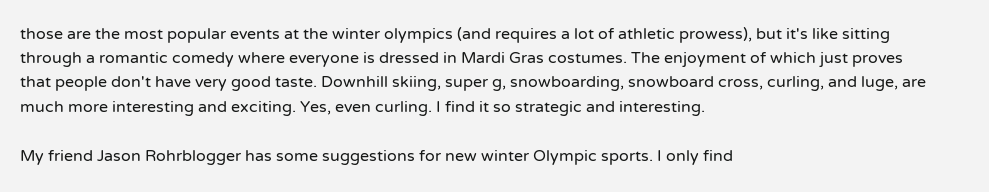those are the most popular events at the winter olympics (and requires a lot of athletic prowess), but it's like sitting through a romantic comedy where everyone is dressed in Mardi Gras costumes. The enjoyment of which just proves that people don't have very good taste. Downhill skiing, super g, snowboarding, snowboard cross, curling, and luge, are much more interesting and exciting. Yes, even curling. I find it so strategic and interesting.

My friend Jason Rohrblogger has some suggestions for new winter Olympic sports. I only find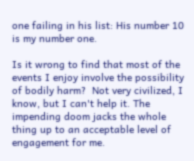one failing in his list: His number 10 is my number one.

Is it wrong to find that most of the events I enjoy involve the possibility of bodily harm?  Not very civilized, I know, but I can't help it. The impending doom jacks the whole thing up to an acceptable level of engagement for me.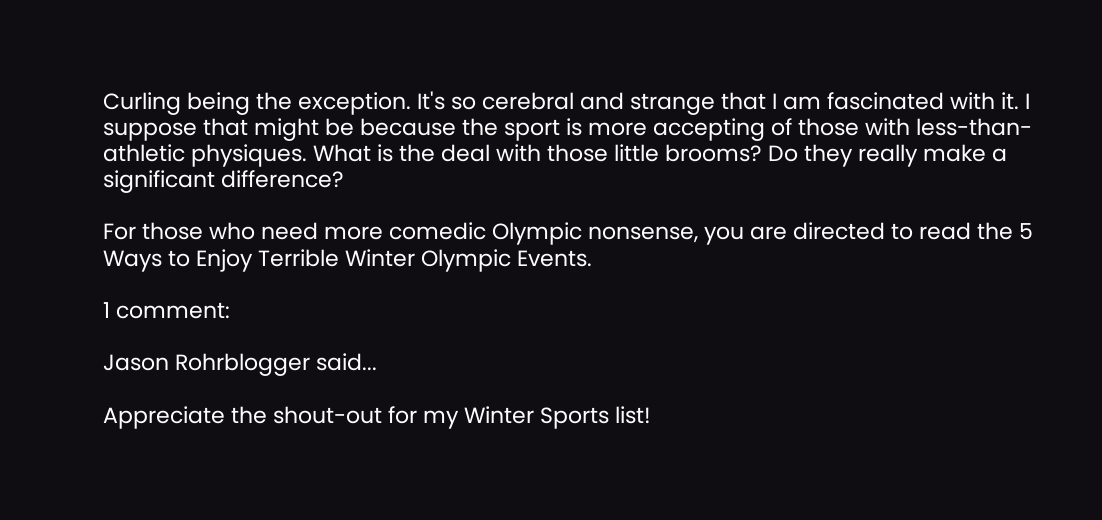Curling being the exception. It's so cerebral and strange that I am fascinated with it. I suppose that might be because the sport is more accepting of those with less-than-athletic physiques. What is the deal with those little brooms? Do they really make a significant difference?

For those who need more comedic Olympic nonsense, you are directed to read the 5 Ways to Enjoy Terrible Winter Olympic Events.

1 comment:

Jason Rohrblogger said...

Appreciate the shout-out for my Winter Sports list!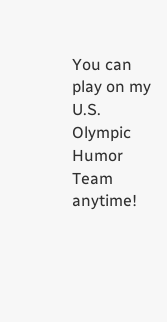You can play on my U.S. Olympic Humor Team anytime!